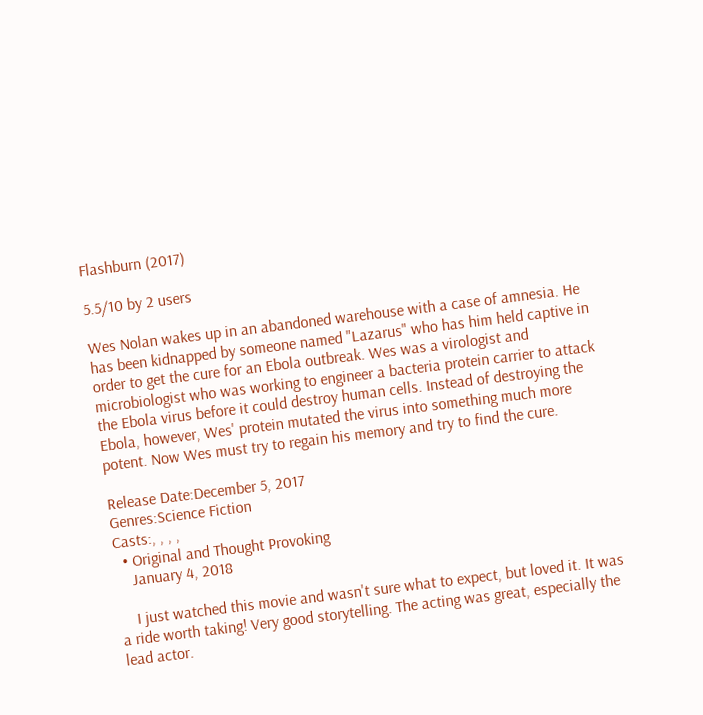Flashburn (2017)

5.5/10 by 2 users

Wes Nolan wakes up in an abandoned warehouse with a case of amnesia. He has been kidnapped by someone named "Lazarus" who has him held captive in order to get the cure for an Ebola outbreak. Wes was a virologist and microbiologist who was working to engineer a bacteria protein carrier to attack the Ebola virus before it could destroy human cells. Instead of destroying the Ebola, however, Wes' protein mutated the virus into something much more potent. Now Wes must try to regain his memory and try to find the cure.

Release Date:December 5, 2017
Genres:Science Fiction
Casts:, , , ,
  • Original and Thought Provoking
    January 4, 2018

    I just watched this movie and wasn't sure what to expect, but loved it. It was a ride worth taking! Very good storytelling. The acting was great, especially the lead actor.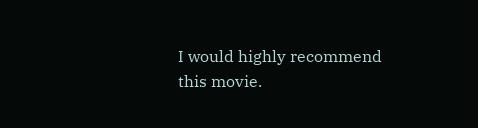I would highly recommend this movie.